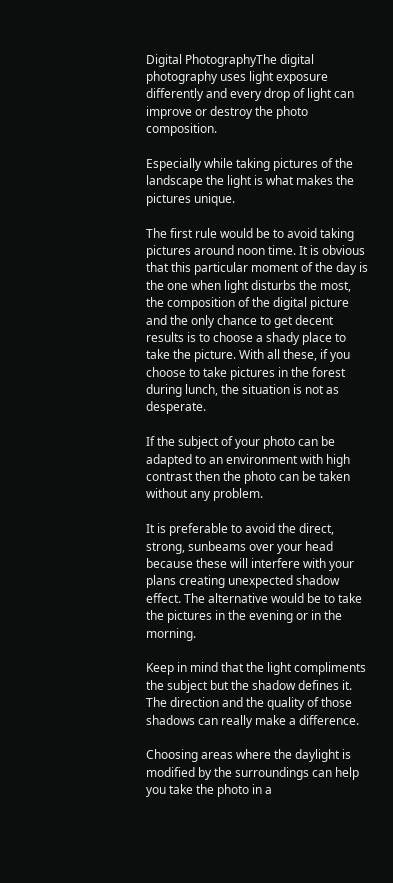Digital PhotographyThe digital photography uses light exposure differently and every drop of light can improve or destroy the photo composition.

Especially while taking pictures of the landscape the light is what makes the pictures unique.

The first rule would be to avoid taking pictures around noon time. It is obvious that this particular moment of the day is the one when light disturbs the most, the composition of the digital picture and the only chance to get decent results is to choose a shady place to take the picture. With all these, if you choose to take pictures in the forest during lunch, the situation is not as desperate.

If the subject of your photo can be adapted to an environment with high contrast then the photo can be taken without any problem.

It is preferable to avoid the direct, strong, sunbeams over your head because these will interfere with your plans creating unexpected shadow effect. The alternative would be to take the pictures in the evening or in the morning.

Keep in mind that the light compliments the subject but the shadow defines it. The direction and the quality of those shadows can really make a difference.

Choosing areas where the daylight is modified by the surroundings can help you take the photo in a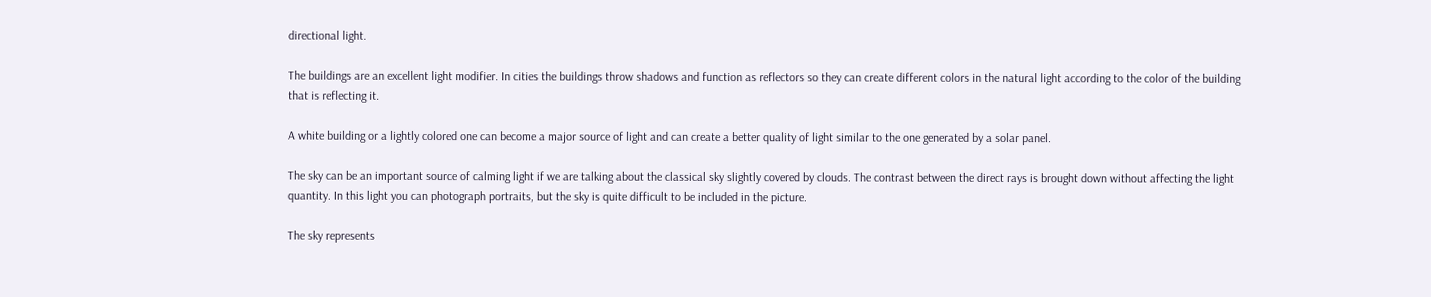directional light.

The buildings are an excellent light modifier. In cities the buildings throw shadows and function as reflectors so they can create different colors in the natural light according to the color of the building that is reflecting it.

A white building or a lightly colored one can become a major source of light and can create a better quality of light similar to the one generated by a solar panel.

The sky can be an important source of calming light if we are talking about the classical sky slightly covered by clouds. The contrast between the direct rays is brought down without affecting the light quantity. In this light you can photograph portraits, but the sky is quite difficult to be included in the picture.

The sky represents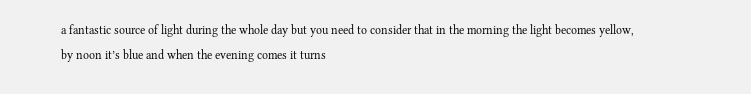a fantastic source of light during the whole day but you need to consider that in the morning the light becomes yellow, by noon it’s blue and when the evening comes it turns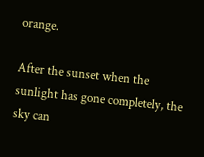orange.

After the sunset when the sunlight has gone completely, the sky can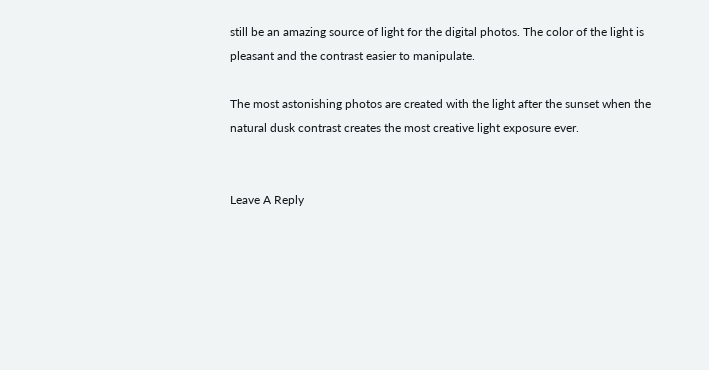still be an amazing source of light for the digital photos. The color of the light is pleasant and the contrast easier to manipulate.

The most astonishing photos are created with the light after the sunset when the natural dusk contrast creates the most creative light exposure ever.


Leave A Reply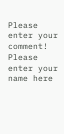Please enter your comment!
Please enter your name here